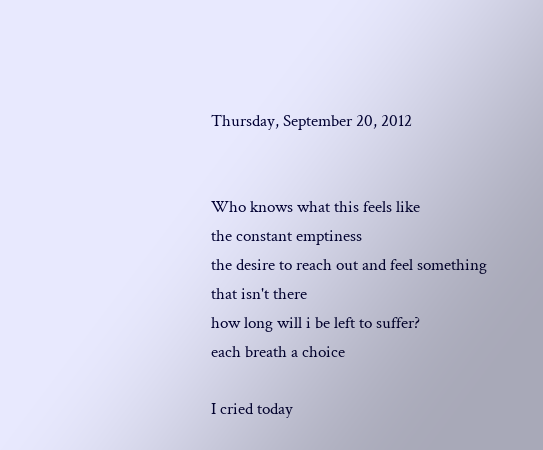Thursday, September 20, 2012


Who knows what this feels like
the constant emptiness
the desire to reach out and feel something that isn't there
how long will i be left to suffer?
each breath a choice

I cried today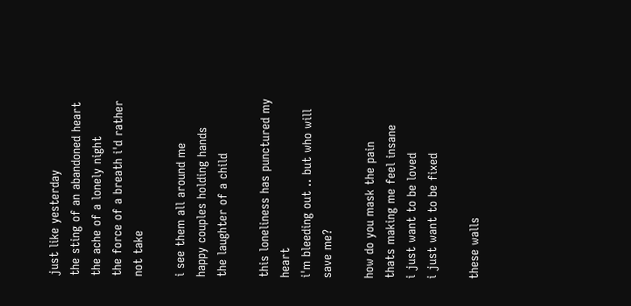just like yesterday
the sting of an abandoned heart
the ache of a lonely night
the force of a breath i'd rather not take

i see them all around me
happy couples holding hands
the laughter of a child

this loneliness has punctured my heart
i'm bleeding out .. but who will save me?

how do you mask the pain
thats making me feel insane
i just want to be loved
i just want to be fixed

these walls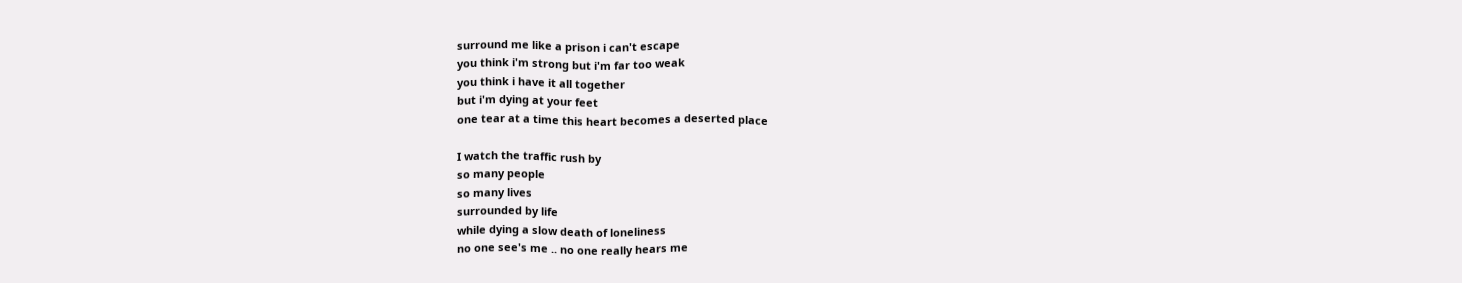surround me like a prison i can't escape
you think i'm strong but i'm far too weak
you think i have it all together
but i'm dying at your feet
one tear at a time this heart becomes a deserted place

I watch the traffic rush by
so many people
so many lives
surrounded by life
while dying a slow death of loneliness
no one see's me .. no one really hears me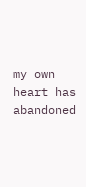my own heart has abandoned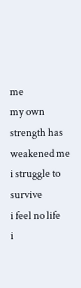me
my own strength has weakened me
i struggle to survive
i feel no life
i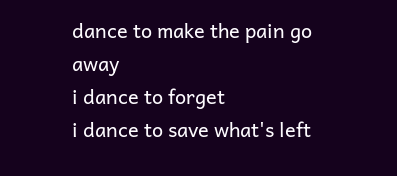dance to make the pain go away
i dance to forget
i dance to save what's left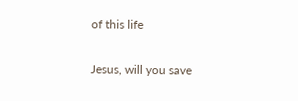of this life

Jesus, will you save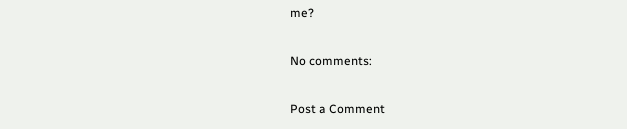me?

No comments:

Post a Comment